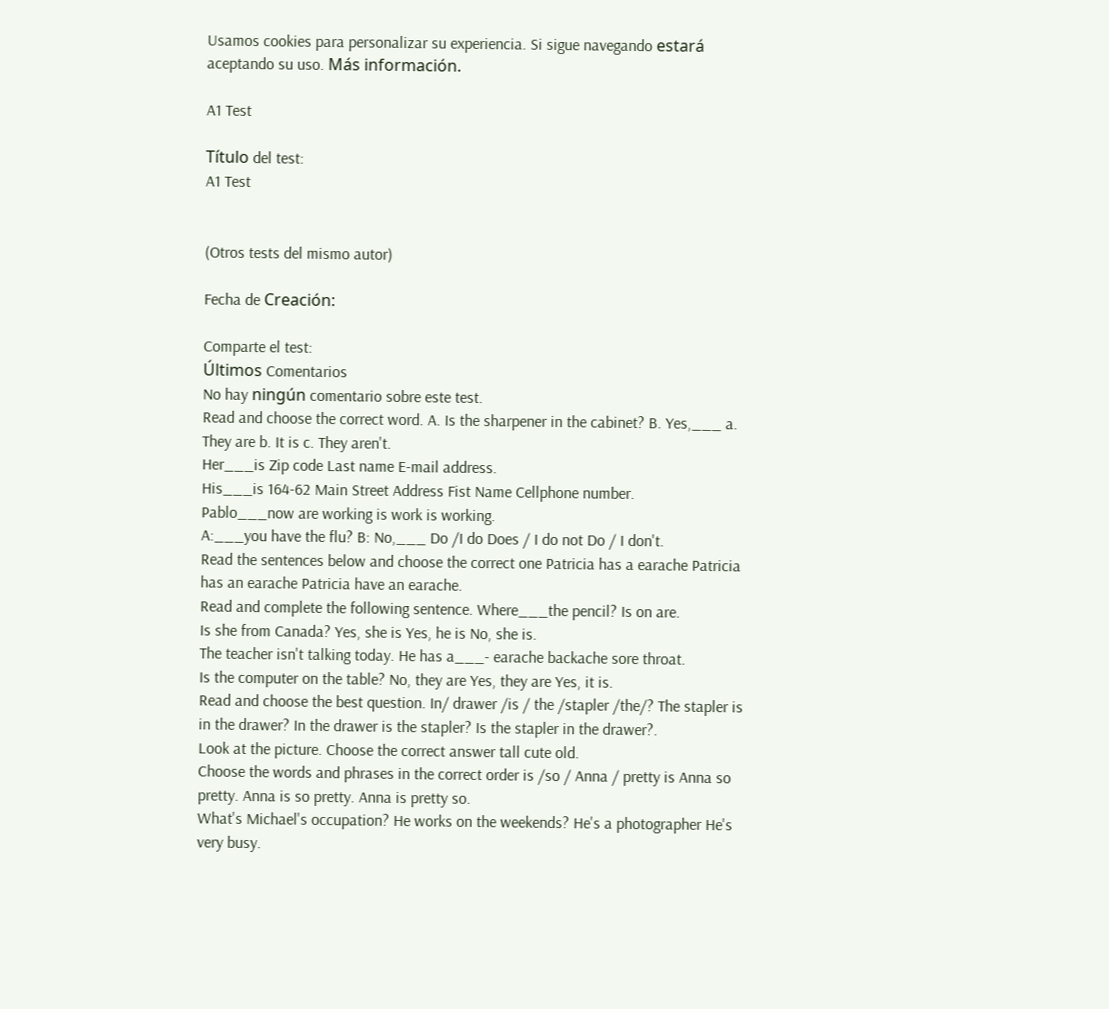Usamos cookies para personalizar su experiencia. Si sigue navegando estará aceptando su uso. Más información.

A1 Test

Título del test:
A1 Test


(Otros tests del mismo autor)

Fecha de Creación:

Comparte el test:
Últimos Comentarios
No hay ningún comentario sobre este test.
Read and choose the correct word. A. Is the sharpener in the cabinet? B. Yes,___ a. They are b. It is c. They aren't.
Her___is Zip code Last name E-mail address.
His___is 164-62 Main Street Address Fist Name Cellphone number.
Pablo___now are working is work is working.
A:___you have the flu? B: No,___ Do /I do Does / I do not Do / I don't.
Read the sentences below and choose the correct one Patricia has a earache Patricia has an earache Patricia have an earache.
Read and complete the following sentence. Where___the pencil? Is on are.
Is she from Canada? Yes, she is Yes, he is No, she is.
The teacher isn't talking today. He has a___- earache backache sore throat.
Is the computer on the table? No, they are Yes, they are Yes, it is.
Read and choose the best question. In/ drawer /is / the /stapler /the/? The stapler is in the drawer? In the drawer is the stapler? Is the stapler in the drawer?.
Look at the picture. Choose the correct answer tall cute old.
Choose the words and phrases in the correct order is /so / Anna / pretty is Anna so pretty. Anna is so pretty. Anna is pretty so.
What's Michael's occupation? He works on the weekends? He's a photographer He's very busy.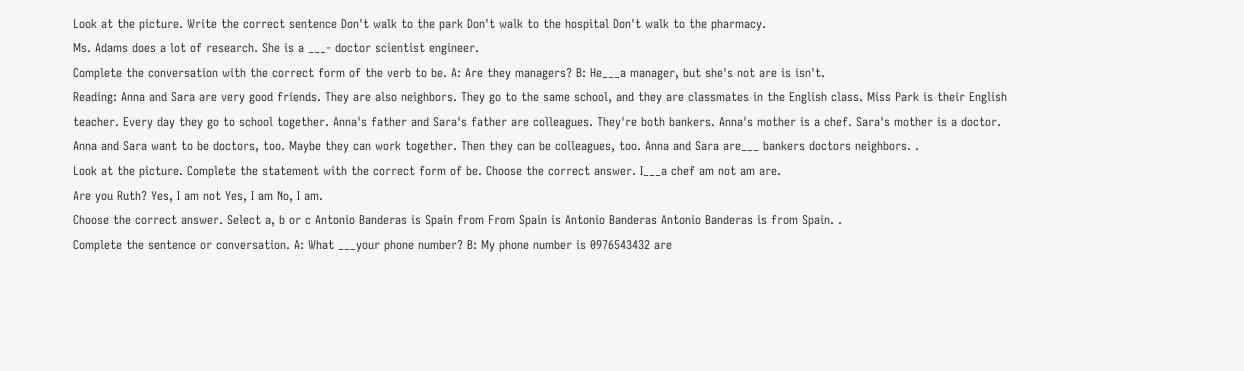Look at the picture. Write the correct sentence Don't walk to the park Don't walk to the hospital Don't walk to the pharmacy.
Ms. Adams does a lot of research. She is a ___- doctor scientist engineer.
Complete the conversation with the correct form of the verb to be. A: Are they managers? B: He___a manager, but she's not are is isn't.
Reading: Anna and Sara are very good friends. They are also neighbors. They go to the same school, and they are classmates in the English class. Miss Park is their English teacher. Every day they go to school together. Anna's father and Sara's father are colleagues. They're both bankers. Anna's mother is a chef. Sara's mother is a doctor. Anna and Sara want to be doctors, too. Maybe they can work together. Then they can be colleagues, too. Anna and Sara are___ bankers doctors neighbors. .
Look at the picture. Complete the statement with the correct form of be. Choose the correct answer. I___a chef am not am are.
Are you Ruth? Yes, I am not Yes, I am No, I am.
Choose the correct answer. Select a, b or c Antonio Banderas is Spain from From Spain is Antonio Banderas Antonio Banderas is from Spain. .
Complete the sentence or conversation. A: What ___your phone number? B: My phone number is 0976543432 are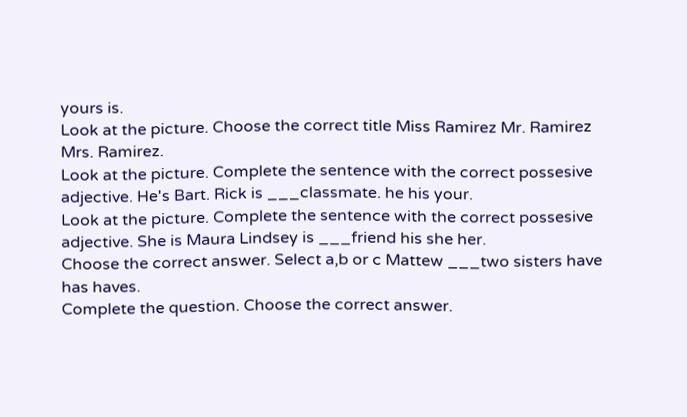yours is.
Look at the picture. Choose the correct title Miss Ramirez Mr. Ramirez Mrs. Ramirez.
Look at the picture. Complete the sentence with the correct possesive adjective. He's Bart. Rick is ___classmate. he his your.
Look at the picture. Complete the sentence with the correct possesive adjective. She is Maura Lindsey is ___friend his she her.
Choose the correct answer. Select a,b or c Mattew ___two sisters have has haves.
Complete the question. Choose the correct answer.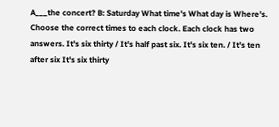A___the concert? B: Saturday What time's What day is Where's.
Choose the correct times to each clock. Each clock has two answers. It's six thirty / It's half past six. It's six ten. / It's ten after six It's six thirty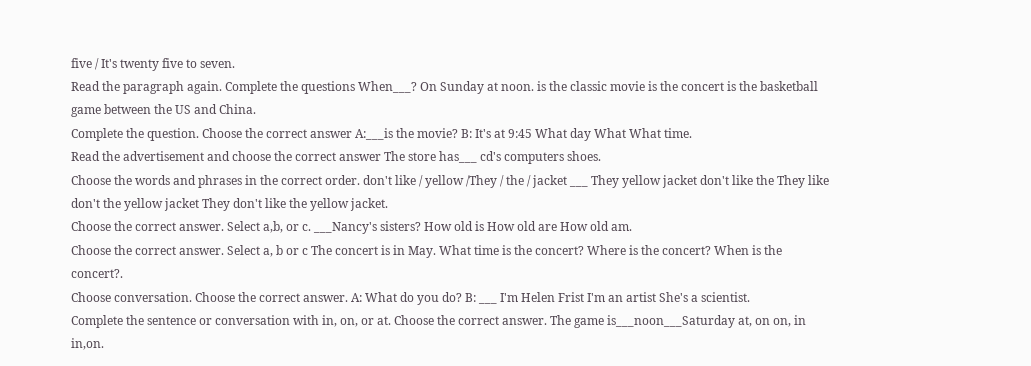five / It's twenty five to seven.
Read the paragraph again. Complete the questions When___? On Sunday at noon. is the classic movie is the concert is the basketball game between the US and China.
Complete the question. Choose the correct answer A:___is the movie? B: It's at 9:45 What day What What time.
Read the advertisement and choose the correct answer The store has___ cd's computers shoes.
Choose the words and phrases in the correct order. don't like / yellow /They / the / jacket ___ They yellow jacket don't like the They like don't the yellow jacket They don't like the yellow jacket.
Choose the correct answer. Select a,b, or c. ___Nancy's sisters? How old is How old are How old am.
Choose the correct answer. Select a, b or c The concert is in May. What time is the concert? Where is the concert? When is the concert?.
Choose conversation. Choose the correct answer. A: What do you do? B: ___ I'm Helen Frist I'm an artist She's a scientist.
Complete the sentence or conversation with in, on, or at. Choose the correct answer. The game is___noon___Saturday at, on on, in in,on.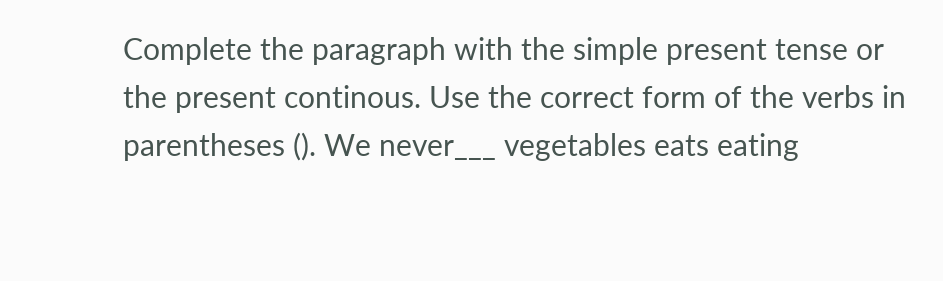Complete the paragraph with the simple present tense or the present continous. Use the correct form of the verbs in parentheses (). We never___ vegetables eats eating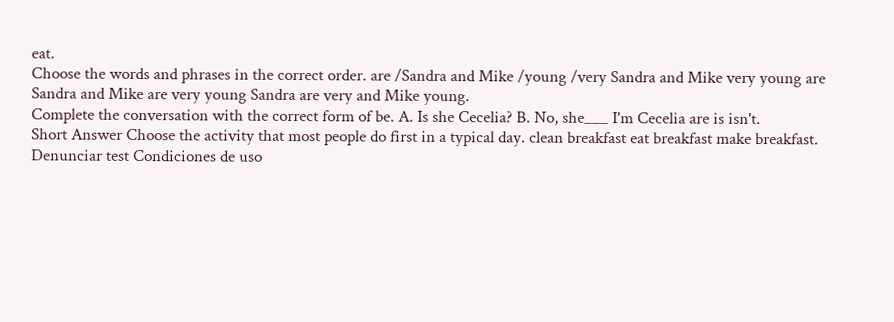eat.
Choose the words and phrases in the correct order. are /Sandra and Mike /young /very Sandra and Mike very young are Sandra and Mike are very young Sandra are very and Mike young.
Complete the conversation with the correct form of be. A. Is she Cecelia? B. No, she___ I'm Cecelia are is isn't.
Short Answer Choose the activity that most people do first in a typical day. clean breakfast eat breakfast make breakfast.
Denunciar test Condiciones de uso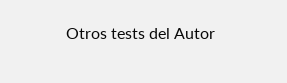Otros tests del Autor